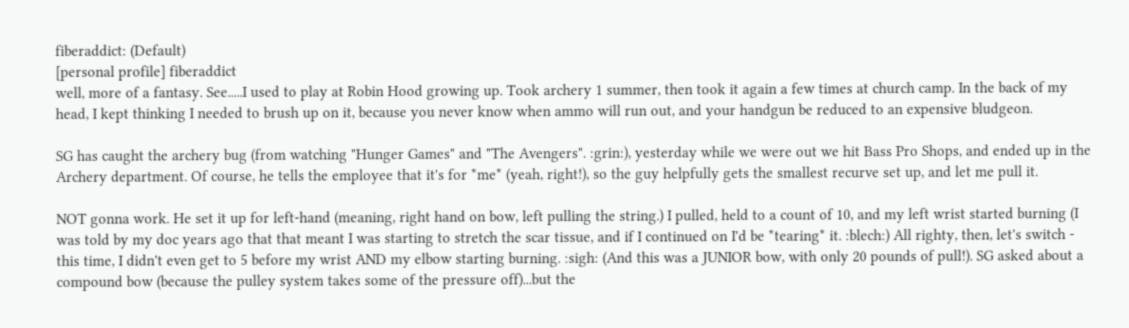fiberaddict: (Default)
[personal profile] fiberaddict
well, more of a fantasy. See.....I used to play at Robin Hood growing up. Took archery 1 summer, then took it again a few times at church camp. In the back of my head, I kept thinking I needed to brush up on it, because you never know when ammo will run out, and your handgun be reduced to an expensive bludgeon.

SG has caught the archery bug (from watching "Hunger Games" and "The Avengers". :grin:), yesterday while we were out we hit Bass Pro Shops, and ended up in the Archery department. Of course, he tells the employee that it's for *me* (yeah, right!), so the guy helpfully gets the smallest recurve set up, and let me pull it.

NOT gonna work. He set it up for left-hand (meaning, right hand on bow, left pulling the string.) I pulled, held to a count of 10, and my left wrist started burning (I was told by my doc years ago that that meant I was starting to stretch the scar tissue, and if I continued on I'd be *tearing* it. :blech:) All righty, then, let's switch - this time, I didn't even get to 5 before my wrist AND my elbow starting burning. :sigh: (And this was a JUNIOR bow, with only 20 pounds of pull!). SG asked about a compound bow (because the pulley system takes some of the pressure off)...but the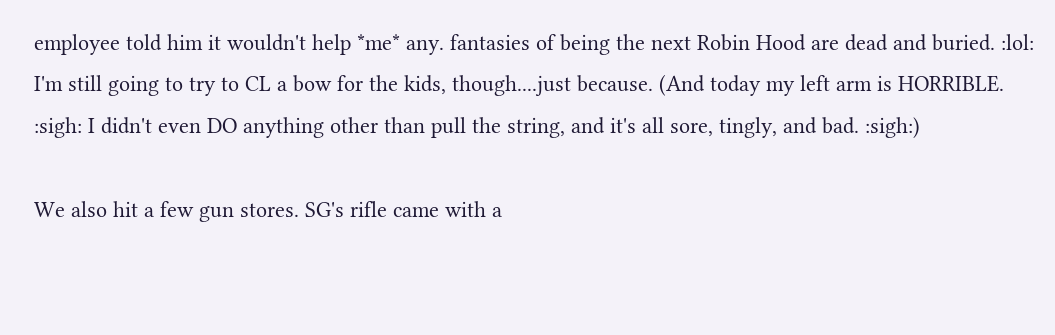employee told him it wouldn't help *me* any. fantasies of being the next Robin Hood are dead and buried. :lol: I'm still going to try to CL a bow for the kids, though....just because. (And today my left arm is HORRIBLE. :sigh: I didn't even DO anything other than pull the string, and it's all sore, tingly, and bad. :sigh:)

We also hit a few gun stores. SG's rifle came with a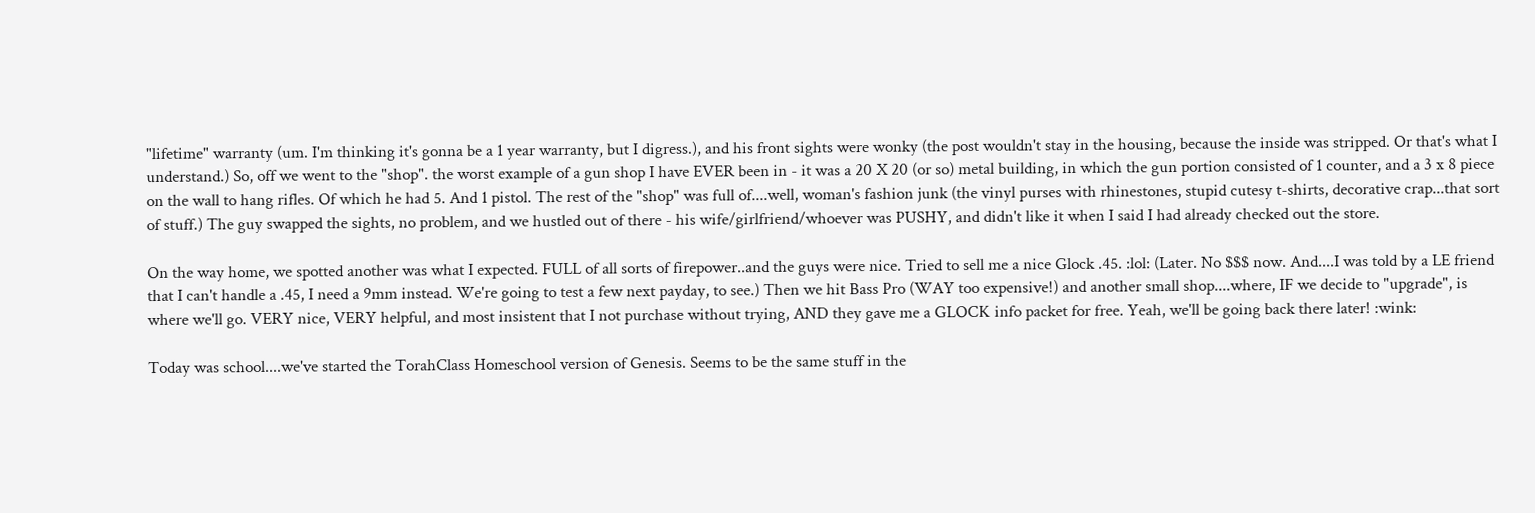"lifetime" warranty (um. I'm thinking it's gonna be a 1 year warranty, but I digress.), and his front sights were wonky (the post wouldn't stay in the housing, because the inside was stripped. Or that's what I understand.) So, off we went to the "shop". the worst example of a gun shop I have EVER been in - it was a 20 X 20 (or so) metal building, in which the gun portion consisted of 1 counter, and a 3 x 8 piece on the wall to hang rifles. Of which he had 5. And 1 pistol. The rest of the "shop" was full of....well, woman's fashion junk (the vinyl purses with rhinestones, stupid cutesy t-shirts, decorative crap...that sort of stuff.) The guy swapped the sights, no problem, and we hustled out of there - his wife/girlfriend/whoever was PUSHY, and didn't like it when I said I had already checked out the store.

On the way home, we spotted another was what I expected. FULL of all sorts of firepower..and the guys were nice. Tried to sell me a nice Glock .45. :lol: (Later. No $$$ now. And....I was told by a LE friend that I can't handle a .45, I need a 9mm instead. We're going to test a few next payday, to see.) Then we hit Bass Pro (WAY too expensive!) and another small shop....where, IF we decide to "upgrade", is where we'll go. VERY nice, VERY helpful, and most insistent that I not purchase without trying, AND they gave me a GLOCK info packet for free. Yeah, we'll be going back there later! :wink:

Today was school....we've started the TorahClass Homeschool version of Genesis. Seems to be the same stuff in the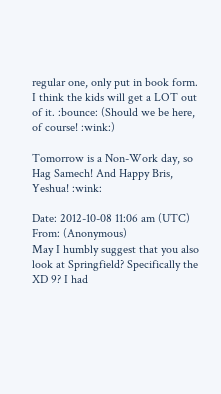regular one, only put in book form. I think the kids will get a LOT out of it. :bounce: (Should we be here, of course! :wink:)

Tomorrow is a Non-Work day, so Hag Samech! And Happy Bris, Yeshua! :wink:

Date: 2012-10-08 11:06 am (UTC)
From: (Anonymous)
May I humbly suggest that you also look at Springfield? Specifically the XD 9? I had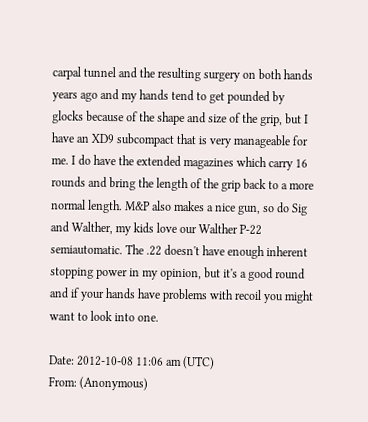carpal tunnel and the resulting surgery on both hands years ago and my hands tend to get pounded by glocks because of the shape and size of the grip, but I have an XD9 subcompact that is very manageable for me. I do have the extended magazines which carry 16 rounds and bring the length of the grip back to a more normal length. M&P also makes a nice gun, so do Sig and Walther, my kids love our Walther P-22 semiautomatic. The .22 doesn't have enough inherent stopping power in my opinion, but it's a good round and if your hands have problems with recoil you might want to look into one.

Date: 2012-10-08 11:06 am (UTC)
From: (Anonymous)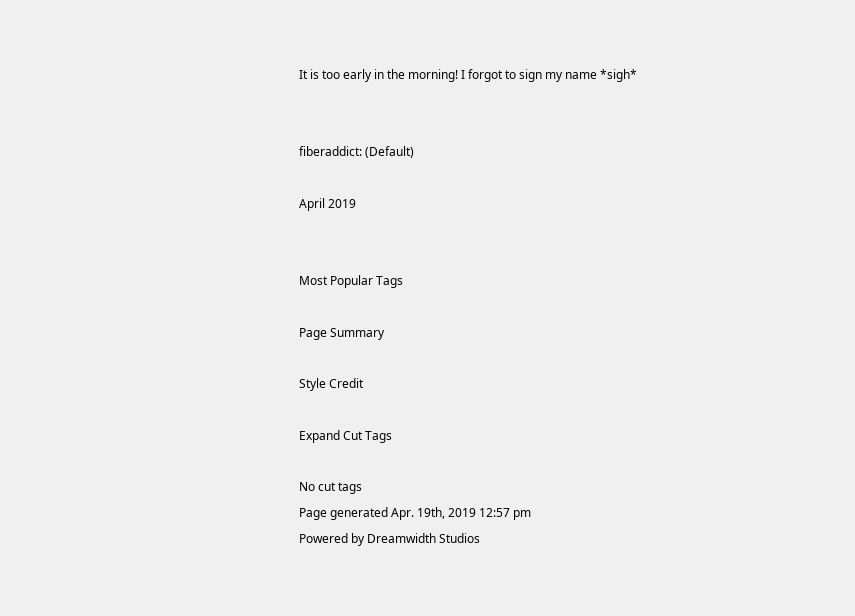It is too early in the morning! I forgot to sign my name *sigh*


fiberaddict: (Default)

April 2019


Most Popular Tags

Page Summary

Style Credit

Expand Cut Tags

No cut tags
Page generated Apr. 19th, 2019 12:57 pm
Powered by Dreamwidth Studios